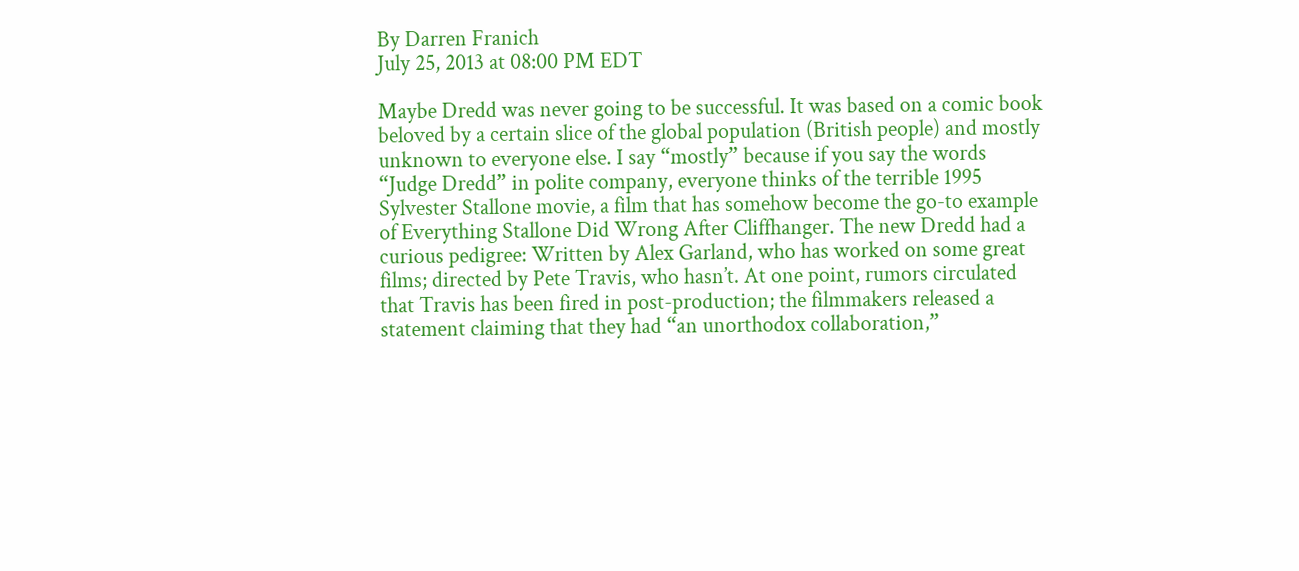By Darren Franich
July 25, 2013 at 08:00 PM EDT

Maybe Dredd was never going to be successful. It was based on a comic book beloved by a certain slice of the global population (British people) and mostly unknown to everyone else. I say “mostly” because if you say the words “Judge Dredd” in polite company, everyone thinks of the terrible 1995 Sylvester Stallone movie, a film that has somehow become the go-to example of Everything Stallone Did Wrong After Cliffhanger. The new Dredd had a curious pedigree: Written by Alex Garland, who has worked on some great films; directed by Pete Travis, who hasn’t. At one point, rumors circulated that Travis has been fired in post-production; the filmmakers released a statement claiming that they had “an unorthodox collaboration,”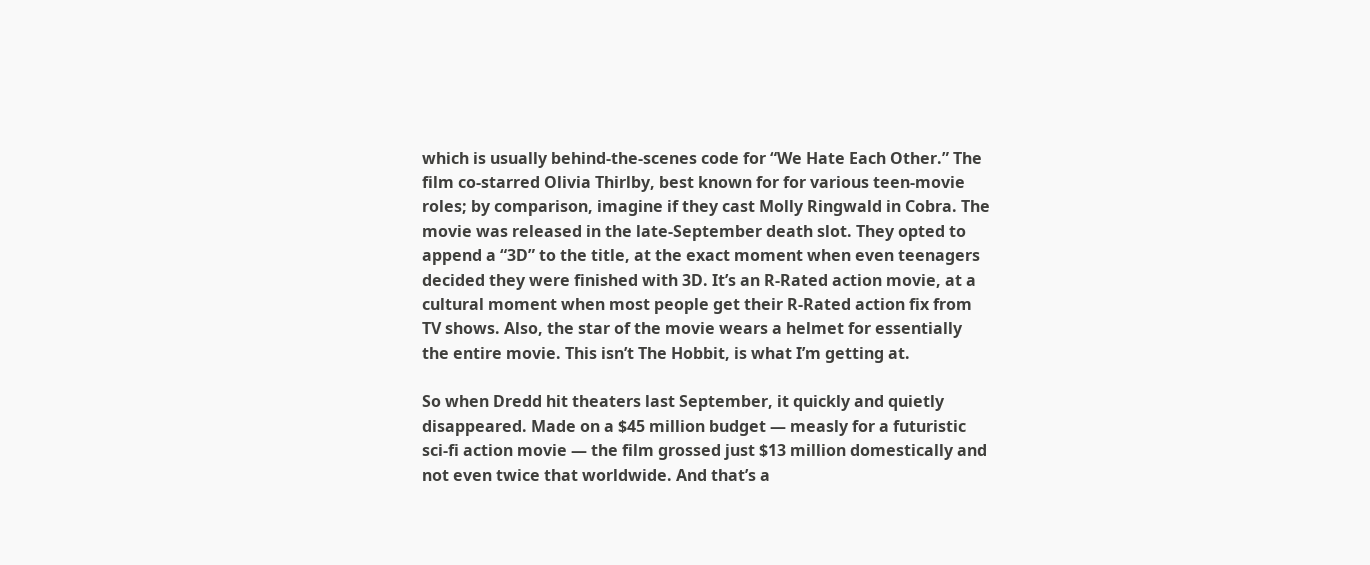which is usually behind-the-scenes code for “We Hate Each Other.” The film co-starred Olivia Thirlby, best known for for various teen-movie roles; by comparison, imagine if they cast Molly Ringwald in Cobra. The movie was released in the late-September death slot. They opted to append a “3D” to the title, at the exact moment when even teenagers decided they were finished with 3D. It’s an R-Rated action movie, at a cultural moment when most people get their R-Rated action fix from TV shows. Also, the star of the movie wears a helmet for essentially the entire movie. This isn’t The Hobbit, is what I’m getting at.

So when Dredd hit theaters last September, it quickly and quietly disappeared. Made on a $45 million budget — measly for a futuristic sci-fi action movie — the film grossed just $13 million domestically and not even twice that worldwide. And that’s a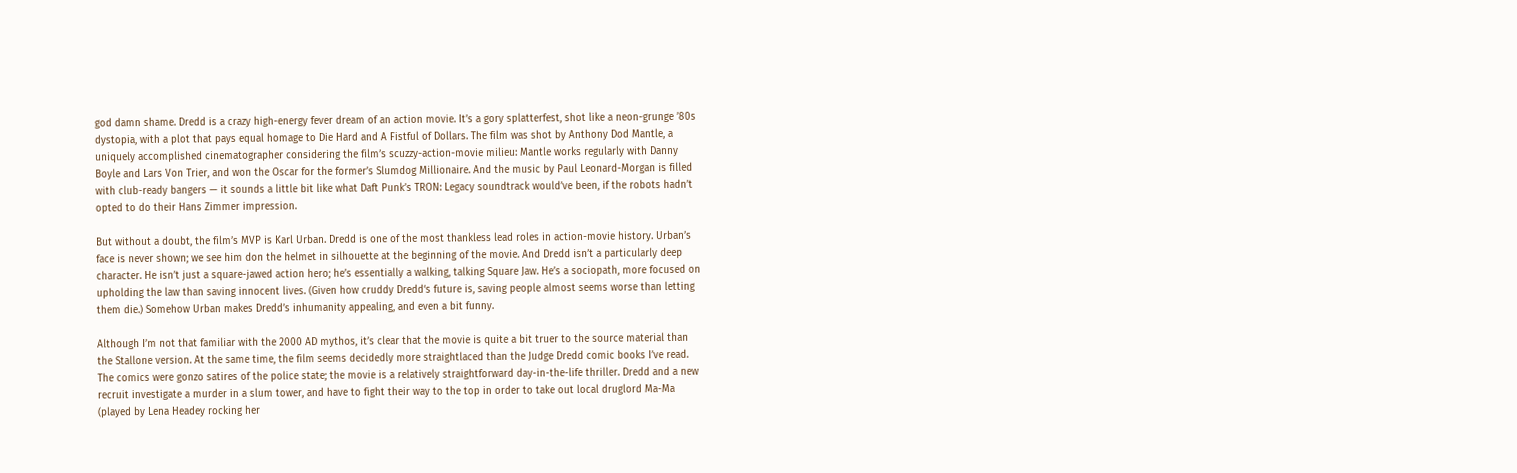god damn shame. Dredd is a crazy high-energy fever dream of an action movie. It’s a gory splatterfest, shot like a neon-grunge ’80s dystopia, with a plot that pays equal homage to Die Hard and A Fistful of Dollars. The film was shot by Anthony Dod Mantle, a uniquely accomplished cinematographer considering the film’s scuzzy-action-movie milieu: Mantle works regularly with Danny Boyle and Lars Von Trier, and won the Oscar for the former’s Slumdog Millionaire. And the music by Paul Leonard-Morgan is filled with club-ready bangers — it sounds a little bit like what Daft Punk’s TRON: Legacy soundtrack would’ve been, if the robots hadn’t opted to do their Hans Zimmer impression.

But without a doubt, the film’s MVP is Karl Urban. Dredd is one of the most thankless lead roles in action-movie history. Urban’s face is never shown; we see him don the helmet in silhouette at the beginning of the movie. And Dredd isn’t a particularly deep character. He isn’t just a square-jawed action hero; he’s essentially a walking, talking Square Jaw. He’s a sociopath, more focused on upholding the law than saving innocent lives. (Given how cruddy Dredd‘s future is, saving people almost seems worse than letting them die.) Somehow Urban makes Dredd’s inhumanity appealing, and even a bit funny.

Although I’m not that familiar with the 2000 AD mythos, it’s clear that the movie is quite a bit truer to the source material than the Stallone version. At the same time, the film seems decidedly more straightlaced than the Judge Dredd comic books I’ve read. The comics were gonzo satires of the police state; the movie is a relatively straightforward day-in-the-life thriller. Dredd and a new recruit investigate a murder in a slum tower, and have to fight their way to the top in order to take out local druglord Ma-Ma (played by Lena Headey rocking her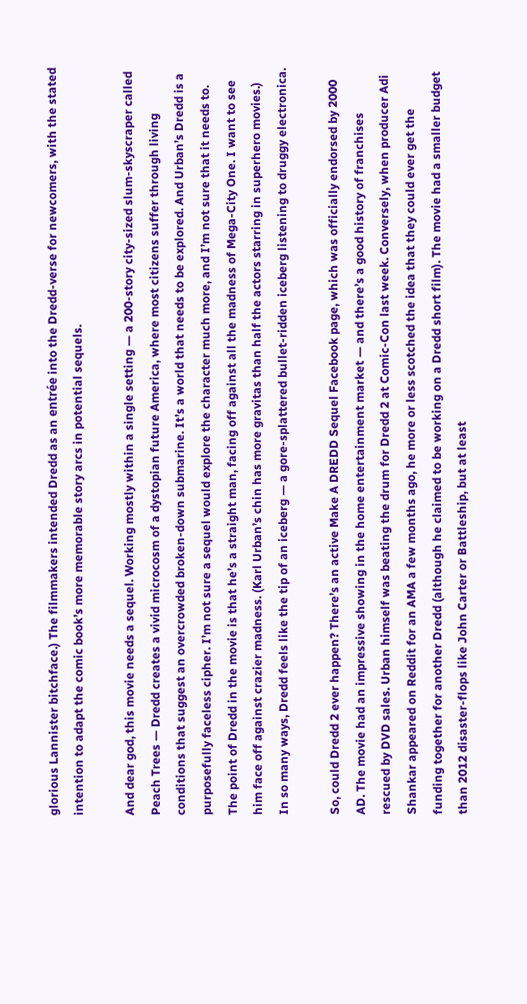glorious Lannister bitchface.) The filmmakers intended Dredd as an entrée into the Dredd-verse for newcomers, with the stated intention to adapt the comic book’s more memorable story arcs in potential sequels.

And dear god, this movie needs a sequel. Working mostly within a single setting — a 200-story city-sized slum-skyscraper called Peach Trees — Dredd creates a vivid microcosm of a dystopian future America, where most citizens suffer through living conditions that suggest an overcrowded broken-down submarine. It’s a world that needs to be explored. And Urban’s Dredd is a purposefully faceless cipher. I’m not sure a sequel would explore the character much more, and I’m not sure that it needs to. The point of Dredd in the movie is that he’s a straight man, facing off against all the madness of Mega-City One. I want to see him face off against crazier madness. (Karl Urban’s chin has more gravitas than half the actors starring in superhero movies.) In so many ways, Dredd feels like the tip of an iceberg — a gore-splattered bullet-ridden iceberg listening to druggy electronica.

So, could Dredd 2 ever happen? There’s an active Make A DREDD Sequel Facebook page, which was officially endorsed by 2000 AD. The movie had an impressive showing in the home entertainment market — and there’s a good history of franchises rescued by DVD sales. Urban himself was beating the drum for Dredd 2 at Comic-Con last week. Conversely, when producer Adi Shankar appeared on Reddit for an AMA a few months ago, he more or less scotched the idea that they could ever get the funding together for another Dredd (although he claimed to be working on a Dredd short film). The movie had a smaller budget than 2012 disaster-flops like John Carter or Battleship, but at least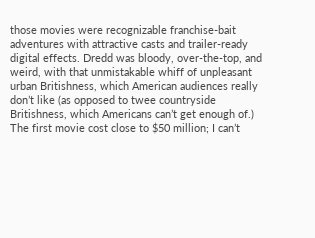those movies were recognizable franchise-bait adventures with attractive casts and trailer-ready digital effects. Dredd was bloody, over-the-top, and weird, with that unmistakable whiff of unpleasant urban Britishness, which American audiences really don’t like (as opposed to twee countryside Britishness, which Americans can’t get enough of.) The first movie cost close to $50 million; I can’t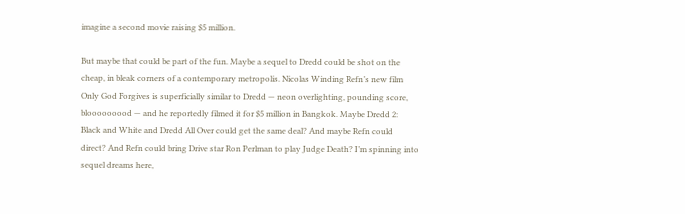imagine a second movie raising $5 million.

But maybe that could be part of the fun. Maybe a sequel to Dredd could be shot on the cheap, in bleak corners of a contemporary metropolis. Nicolas Winding Refn’s new film Only God Forgives is superficially similar to Dredd — neon overlighting, pounding score, blooooooood — and he reportedly filmed it for $5 million in Bangkok. Maybe Dredd 2: Black and White and Dredd All Over could get the same deal? And maybe Refn could direct? And Refn could bring Drive star Ron Perlman to play Judge Death? I’m spinning into sequel dreams here,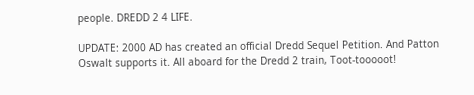people. DREDD 2 4 LIFE.

UPDATE: 2000 AD has created an official Dredd Sequel Petition. And Patton Oswalt supports it. All aboard for the Dredd 2 train, Toot-tooooot!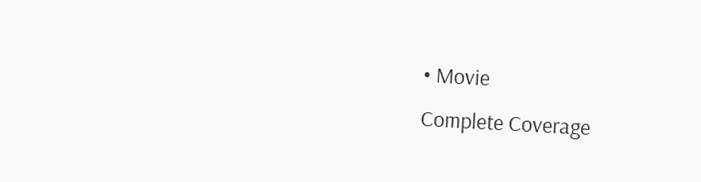• Movie
Complete Coverage